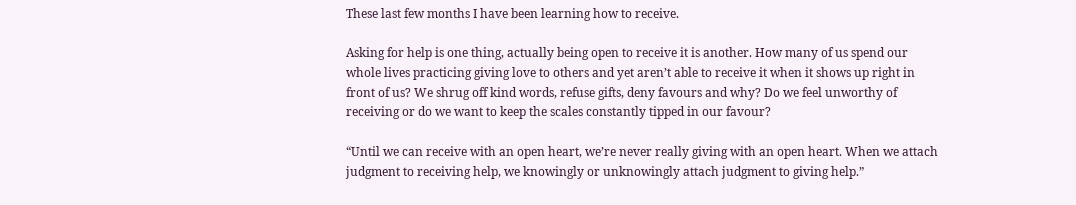These last few months I have been learning how to receive.

Asking for help is one thing, actually being open to receive it is another. How many of us spend our whole lives practicing giving love to others and yet aren’t able to receive it when it shows up right in front of us? We shrug off kind words, refuse gifts, deny favours and why? Do we feel unworthy of receiving or do we want to keep the scales constantly tipped in our favour?

“Until we can receive with an open heart, we’re never really giving with an open heart. When we attach judgment to receiving help, we knowingly or unknowingly attach judgment to giving help.”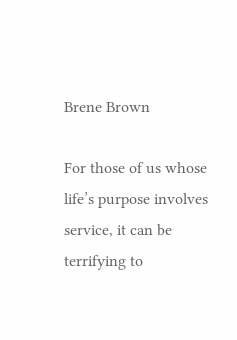Brene Brown

For those of us whose life’s purpose involves service, it can be terrifying to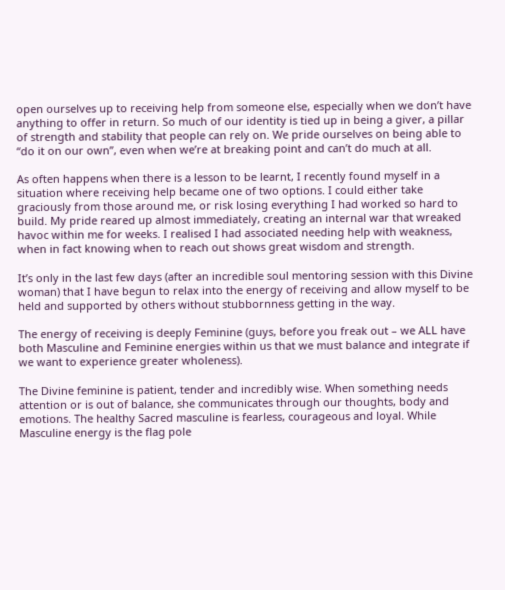open ourselves up to receiving help from someone else, especially when we don’t have anything to offer in return. So much of our identity is tied up in being a giver, a pillar of strength and stability that people can rely on. We pride ourselves on being able to “do it on our own”, even when we’re at breaking point and can’t do much at all.

As often happens when there is a lesson to be learnt, I recently found myself in a situation where receiving help became one of two options. I could either take graciously from those around me, or risk losing everything I had worked so hard to build. My pride reared up almost immediately, creating an internal war that wreaked havoc within me for weeks. I realised I had associated needing help with weakness, when in fact knowing when to reach out shows great wisdom and strength.

It’s only in the last few days (after an incredible soul mentoring session with this Divine woman) that I have begun to relax into the energy of receiving and allow myself to be held and supported by others without stubbornness getting in the way.

The energy of receiving is deeply Feminine (guys, before you freak out – we ALL have both Masculine and Feminine energies within us that we must balance and integrate if we want to experience greater wholeness).

The Divine feminine is patient, tender and incredibly wise. When something needs attention or is out of balance, she communicates through our thoughts, body and emotions. The healthy Sacred masculine is fearless, courageous and loyal. While Masculine energy is the flag pole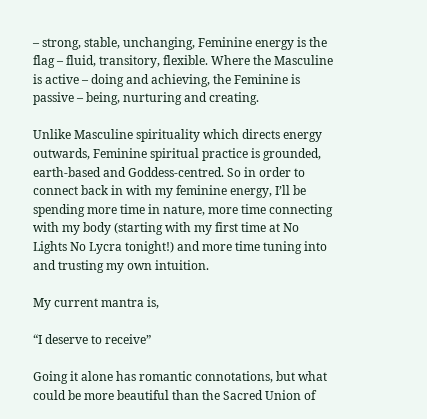– strong, stable, unchanging, Feminine energy is the flag – fluid, transitory, flexible. Where the Masculine is active – doing and achieving, the Feminine is passive – being, nurturing and creating.

Unlike Masculine spirituality which directs energy outwards, Feminine spiritual practice is grounded, earth-based and Goddess-centred. So in order to connect back in with my feminine energy, I’ll be spending more time in nature, more time connecting with my body (starting with my first time at No Lights No Lycra tonight!) and more time tuning into and trusting my own intuition.

My current mantra is,

“I deserve to receive”

Going it alone has romantic connotations, but what could be more beautiful than the Sacred Union of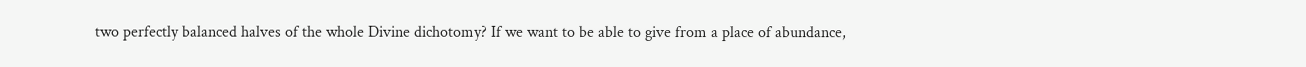two perfectly balanced halves of the whole Divine dichotomy? If we want to be able to give from a place of abundance,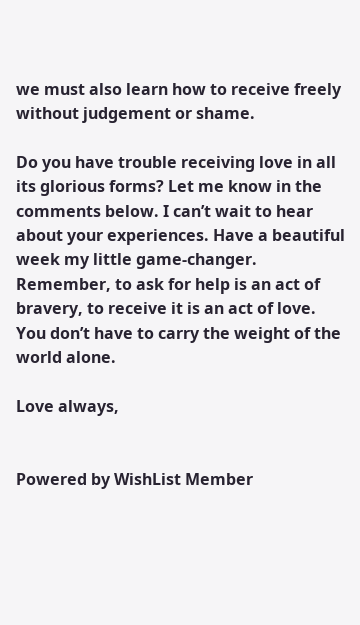we must also learn how to receive freely without judgement or shame.

Do you have trouble receiving love in all its glorious forms? Let me know in the comments below. I can’t wait to hear about your experiences. Have a beautiful week my little game-changer. Remember, to ask for help is an act of bravery, to receive it is an act of love. You don’t have to carry the weight of the world alone.

Love always,


Powered by WishList Member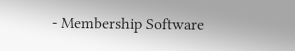- Membership Software